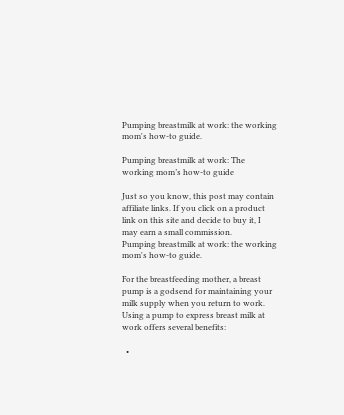Pumping breastmilk at work: the working mom's how-to guide.

Pumping breastmilk at work: The working mom’s how-to guide

Just so you know, this post may contain affiliate links. If you click on a product link on this site and decide to buy it, I may earn a small commission.
Pumping breastmilk at work: the working mom's how-to guide.

For the breastfeeding mother, a breast pump is a godsend for maintaining your milk supply when you return to work.
Using a pump to express breast milk at work offers several benefits:

  •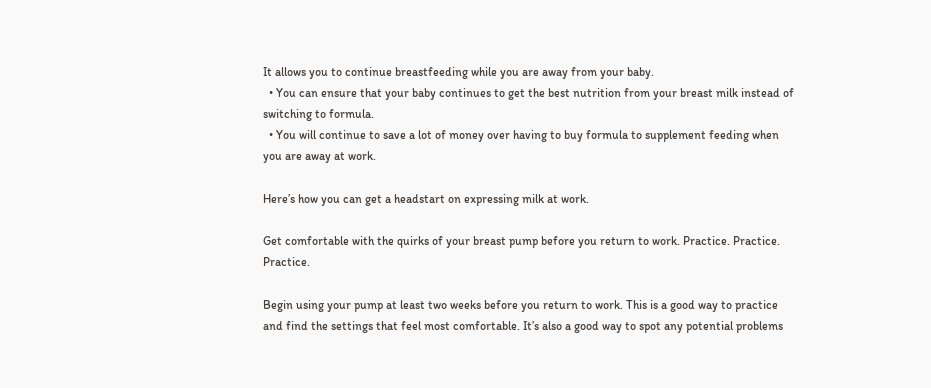It allows you to continue breastfeeding while you are away from your baby.
  • You can ensure that your baby continues to get the best nutrition from your breast milk instead of switching to formula.
  • You will continue to save a lot of money over having to buy formula to supplement feeding when you are away at work.

Here’s how you can get a headstart on expressing milk at work.

Get comfortable with the quirks of your breast pump before you return to work. Practice. Practice. Practice.

Begin using your pump at least two weeks before you return to work. This is a good way to practice and find the settings that feel most comfortable. It’s also a good way to spot any potential problems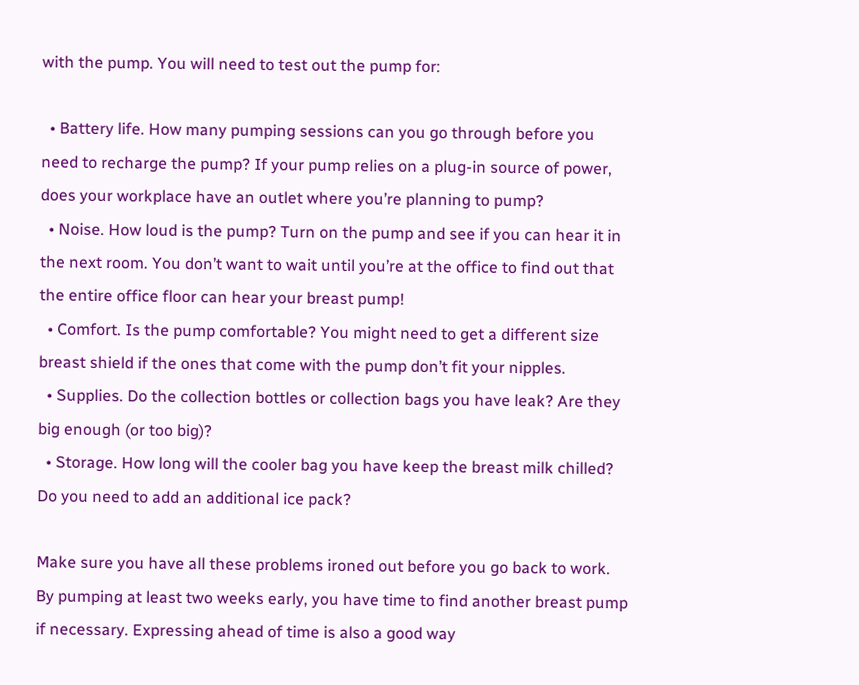with the pump. You will need to test out the pump for:

  • Battery life. How many pumping sessions can you go through before you need to recharge the pump? If your pump relies on a plug-in source of power, does your workplace have an outlet where you’re planning to pump?
  • Noise. How loud is the pump? Turn on the pump and see if you can hear it in the next room. You don’t want to wait until you’re at the office to find out that the entire office floor can hear your breast pump!
  • Comfort. Is the pump comfortable? You might need to get a different size breast shield if the ones that come with the pump don’t fit your nipples.
  • Supplies. Do the collection bottles or collection bags you have leak? Are they big enough (or too big)?
  • Storage. How long will the cooler bag you have keep the breast milk chilled? Do you need to add an additional ice pack?

Make sure you have all these problems ironed out before you go back to work. By pumping at least two weeks early, you have time to find another breast pump if necessary. Expressing ahead of time is also a good way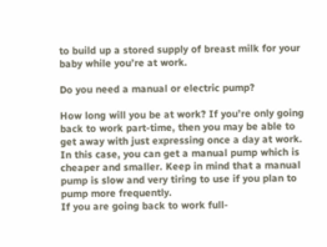to build up a stored supply of breast milk for your baby while you’re at work.

Do you need a manual or electric pump?

How long will you be at work? If you’re only going back to work part-time, then you may be able to get away with just expressing once a day at work. In this case, you can get a manual pump which is cheaper and smaller. Keep in mind that a manual pump is slow and very tiring to use if you plan to pump more frequently.
If you are going back to work full-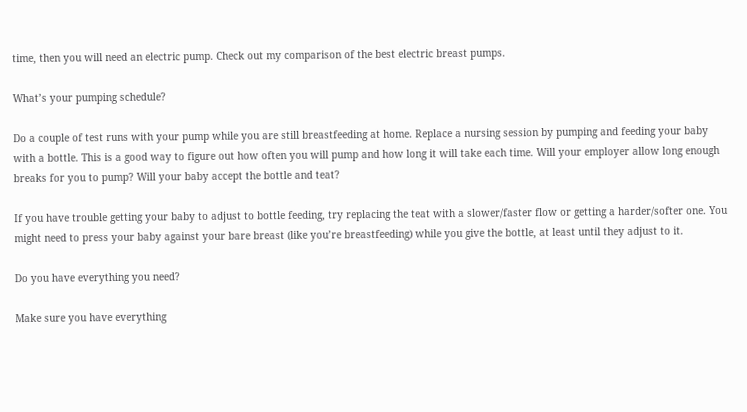time, then you will need an electric pump. Check out my comparison of the best electric breast pumps.

What’s your pumping schedule?

Do a couple of test runs with your pump while you are still breastfeeding at home. Replace a nursing session by pumping and feeding your baby with a bottle. This is a good way to figure out how often you will pump and how long it will take each time. Will your employer allow long enough breaks for you to pump? Will your baby accept the bottle and teat?

If you have trouble getting your baby to adjust to bottle feeding, try replacing the teat with a slower/faster flow or getting a harder/softer one. You might need to press your baby against your bare breast (like you’re breastfeeding) while you give the bottle, at least until they adjust to it.

Do you have everything you need?

Make sure you have everything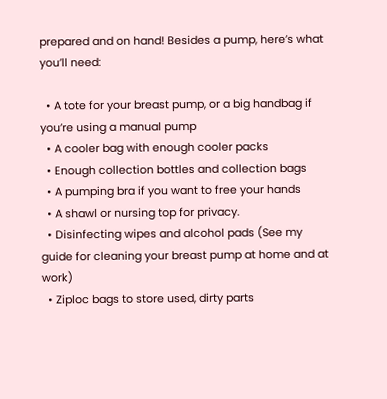prepared and on hand! Besides a pump, here’s what you’ll need:

  • A tote for your breast pump, or a big handbag if you’re using a manual pump
  • A cooler bag with enough cooler packs
  • Enough collection bottles and collection bags
  • A pumping bra if you want to free your hands
  • A shawl or nursing top for privacy.
  • Disinfecting wipes and alcohol pads (See my guide for cleaning your breast pump at home and at work)
  • Ziploc bags to store used, dirty parts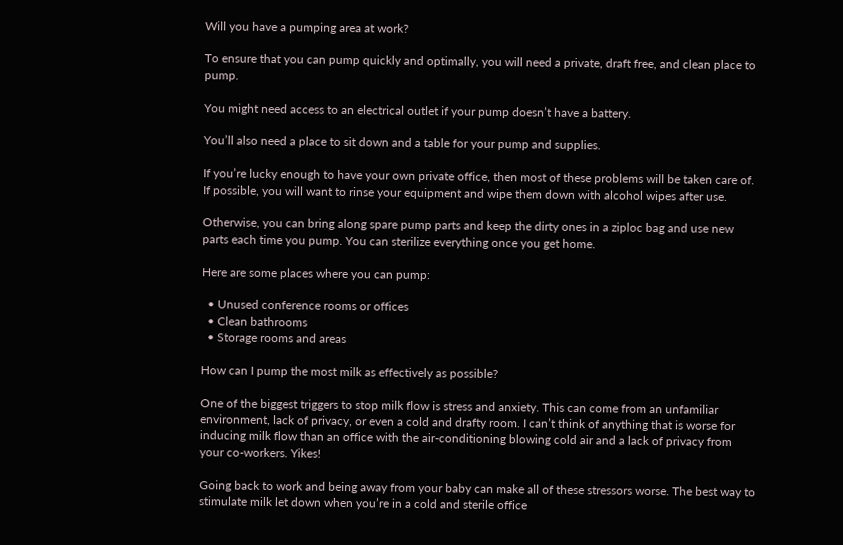Will you have a pumping area at work?

To ensure that you can pump quickly and optimally, you will need a private, draft free, and clean place to pump.

You might need access to an electrical outlet if your pump doesn’t have a battery.

You’ll also need a place to sit down and a table for your pump and supplies.

If you’re lucky enough to have your own private office, then most of these problems will be taken care of. If possible, you will want to rinse your equipment and wipe them down with alcohol wipes after use.

Otherwise, you can bring along spare pump parts and keep the dirty ones in a ziploc bag and use new parts each time you pump. You can sterilize everything once you get home.

Here are some places where you can pump:

  • Unused conference rooms or offices
  • Clean bathrooms
  • Storage rooms and areas

How can I pump the most milk as effectively as possible?

One of the biggest triggers to stop milk flow is stress and anxiety. This can come from an unfamiliar environment, lack of privacy, or even a cold and drafty room. I can’t think of anything that is worse for inducing milk flow than an office with the air-conditioning blowing cold air and a lack of privacy from your co-workers. Yikes!

Going back to work and being away from your baby can make all of these stressors worse. The best way to stimulate milk let down when you’re in a cold and sterile office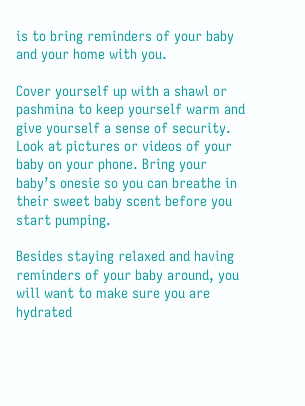is to bring reminders of your baby and your home with you.

Cover yourself up with a shawl or pashmina to keep yourself warm and give yourself a sense of security. Look at pictures or videos of your baby on your phone. Bring your baby’s onesie so you can breathe in their sweet baby scent before you start pumping.

Besides staying relaxed and having reminders of your baby around, you will want to make sure you are hydrated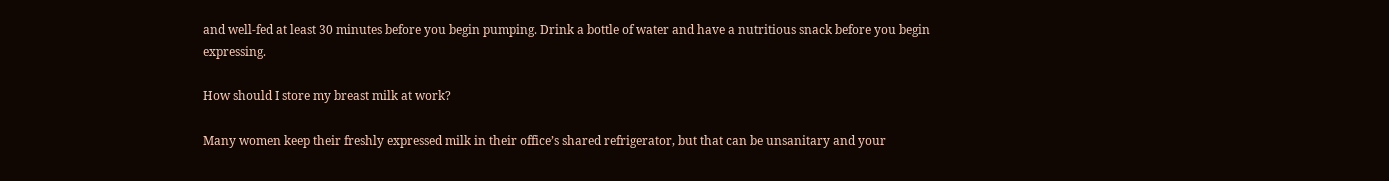and well-fed at least 30 minutes before you begin pumping. Drink a bottle of water and have a nutritious snack before you begin expressing.

How should I store my breast milk at work?

Many women keep their freshly expressed milk in their office’s shared refrigerator, but that can be unsanitary and your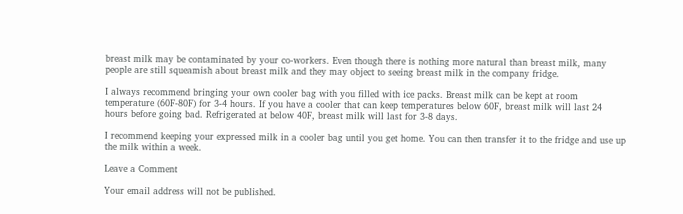breast milk may be contaminated by your co-workers. Even though there is nothing more natural than breast milk, many people are still squeamish about breast milk and they may object to seeing breast milk in the company fridge.

I always recommend bringing your own cooler bag with you filled with ice packs. Breast milk can be kept at room temperature (60F-80F) for 3-4 hours. If you have a cooler that can keep temperatures below 60F, breast milk will last 24 hours before going bad. Refrigerated at below 40F, breast milk will last for 3-8 days.

I recommend keeping your expressed milk in a cooler bag until you get home. You can then transfer it to the fridge and use up the milk within a week.

Leave a Comment

Your email address will not be published.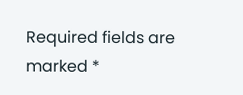Required fields are marked *